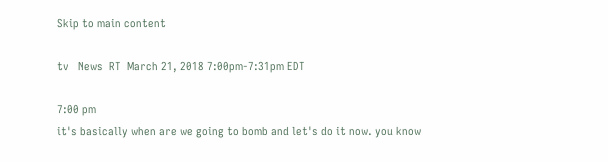Skip to main content

tv   News  RT  March 21, 2018 7:00pm-7:31pm EDT

7:00 pm
it's basically when are we going to bomb and let's do it now. you know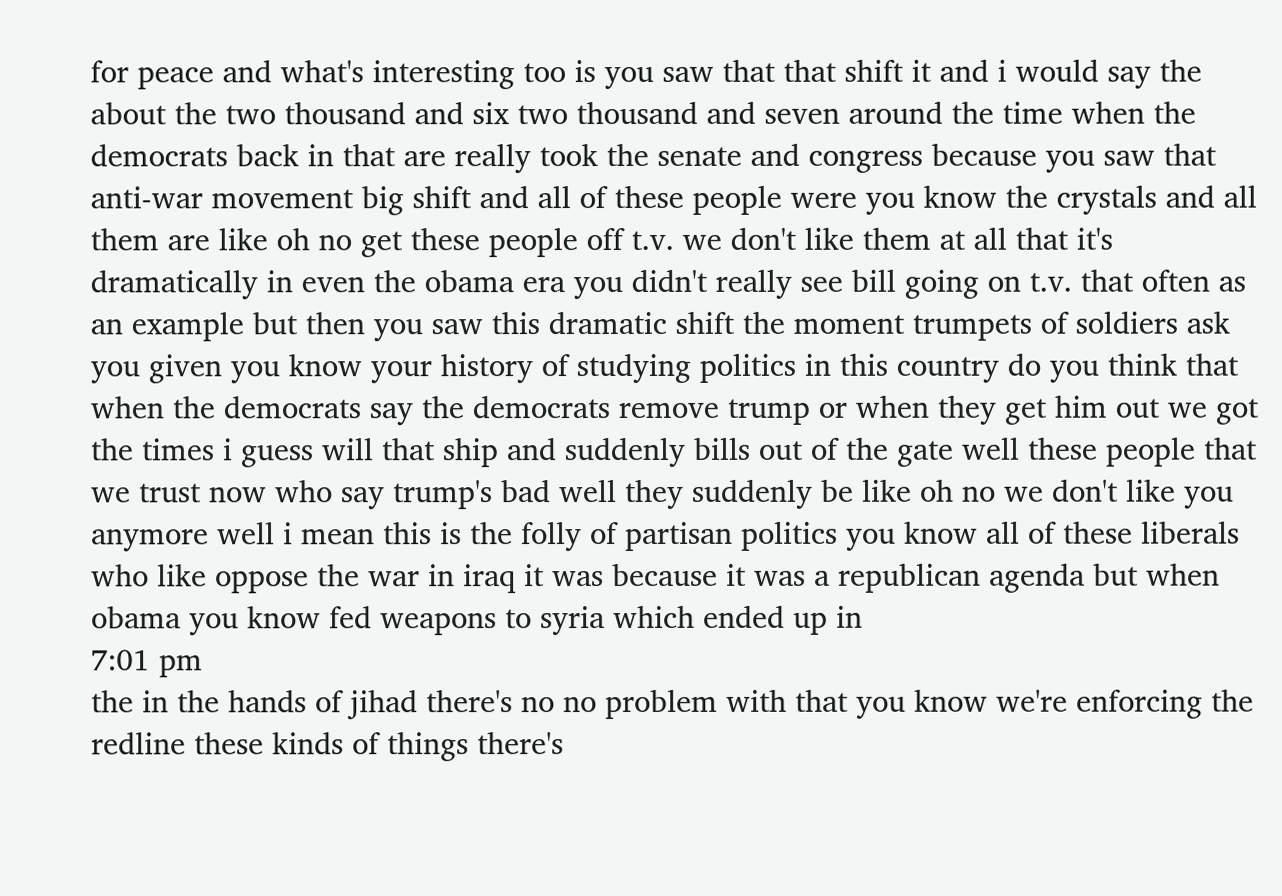for peace and what's interesting too is you saw that that shift it and i would say the about the two thousand and six two thousand and seven around the time when the democrats back in that are really took the senate and congress because you saw that anti-war movement big shift and all of these people were you know the crystals and all them are like oh no get these people off t.v. we don't like them at all that it's dramatically in even the obama era you didn't really see bill going on t.v. that often as an example but then you saw this dramatic shift the moment trumpets of soldiers ask you given you know your history of studying politics in this country do you think that when the democrats say the democrats remove trump or when they get him out we got the times i guess will that ship and suddenly bills out of the gate well these people that we trust now who say trump's bad well they suddenly be like oh no we don't like you anymore well i mean this is the folly of partisan politics you know all of these liberals who like oppose the war in iraq it was because it was a republican agenda but when obama you know fed weapons to syria which ended up in
7:01 pm
the in the hands of jihad there's no no problem with that you know we're enforcing the redline these kinds of things there's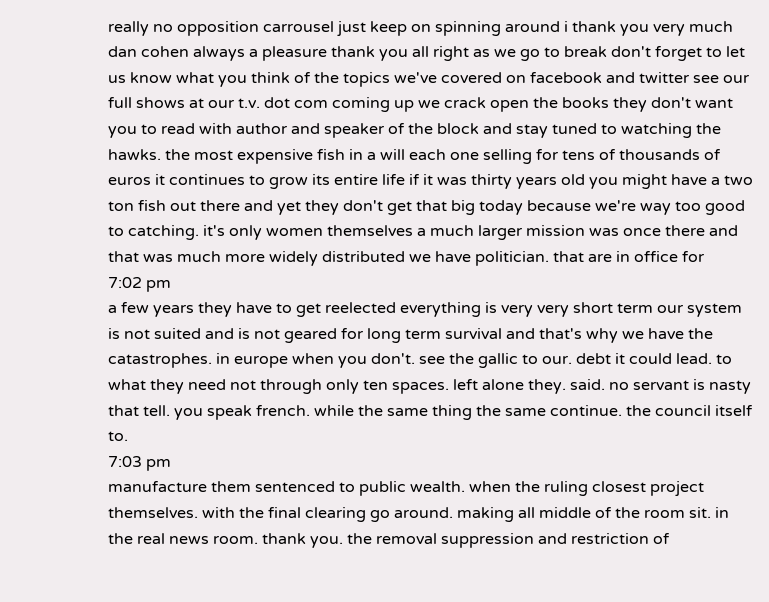really no opposition carrousel just keep on spinning around i thank you very much dan cohen always a pleasure thank you all right as we go to break don't forget to let us know what you think of the topics we've covered on facebook and twitter see our full shows at our t.v. dot com coming up we crack open the books they don't want you to read with author and speaker of the block and stay tuned to watching the hawks. the most expensive fish in a will each one selling for tens of thousands of euros it continues to grow its entire life if it was thirty years old you might have a two ton fish out there and yet they don't get that big today because we're way too good to catching. it's only women themselves a much larger mission was once there and that was much more widely distributed we have politician. that are in office for
7:02 pm
a few years they have to get reelected everything is very very short term our system is not suited and is not geared for long term survival and that's why we have the catastrophes. in europe when you don't. see the gallic to our. debt it could lead. to what they need not through only ten spaces. left alone they. said. no servant is nasty that tell. you speak french. while the same thing the same continue. the council itself to.
7:03 pm
manufacture them sentenced to public wealth. when the ruling closest project themselves. with the final clearing go around. making all middle of the room sit. in the real news room. thank you. the removal suppression and restriction of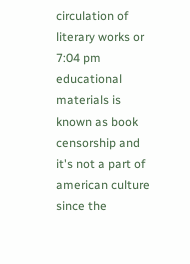circulation of literary works or
7:04 pm
educational materials is known as book censorship and it's not a part of american culture since the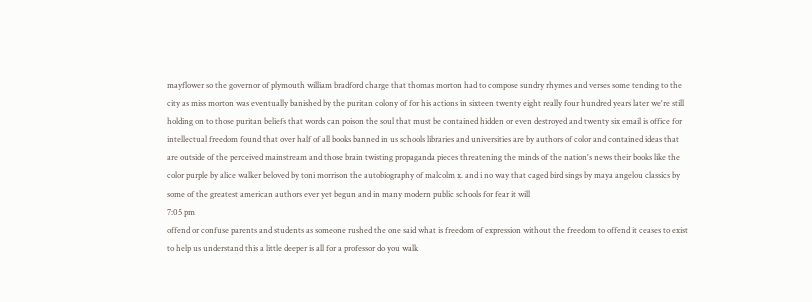mayflower so the governor of plymouth william bradford charge that thomas morton had to compose sundry rhymes and verses some tending to the city as miss morton was eventually banished by the puritan colony of for his actions in sixteen twenty eight really four hundred years later we're still holding on to those puritan beliefs that words can poison the soul that must be contained hidden or even destroyed and twenty six email is office for intellectual freedom found that over half of all books banned in us schools libraries and universities are by authors of color and contained ideas that are outside of the perceived mainstream and those brain twisting propaganda pieces threatening the minds of the nation's news their books like the color purple by alice walker beloved by toni morrison the autobiography of malcolm x. and i no way that caged bird sings by maya angelou classics by some of the greatest american authors ever yet begun and in many modern public schools for fear it will
7:05 pm
offend or confuse parents and students as someone rushed the one said what is freedom of expression without the freedom to offend it ceases to exist to help us understand this a little deeper is all for a professor do you walk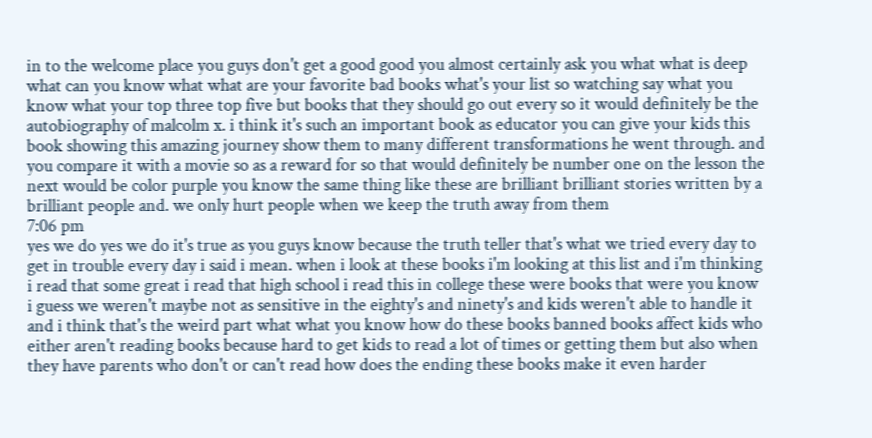in to the welcome place you guys don't get a good good you almost certainly ask you what what is deep what can you know what what are your favorite bad books what's your list so watching say what you know what your top three top five but books that they should go out every so it would definitely be the autobiography of malcolm x. i think it's such an important book as educator you can give your kids this book showing this amazing journey show them to many different transformations he went through. and you compare it with a movie so as a reward for so that would definitely be number one on the lesson the next would be color purple you know the same thing like these are brilliant brilliant stories written by a brilliant people and. we only hurt people when we keep the truth away from them
7:06 pm
yes we do yes we do it's true as you guys know because the truth teller that's what we tried every day to get in trouble every day i said i mean. when i look at these books i'm looking at this list and i'm thinking i read that some great i read that high school i read this in college these were books that were you know i guess we weren't maybe not as sensitive in the eighty's and ninety's and kids weren't able to handle it and i think that's the weird part what what you know how do these books banned books affect kids who either aren't reading books because hard to get kids to read a lot of times or getting them but also when they have parents who don't or can't read how does the ending these books make it even harder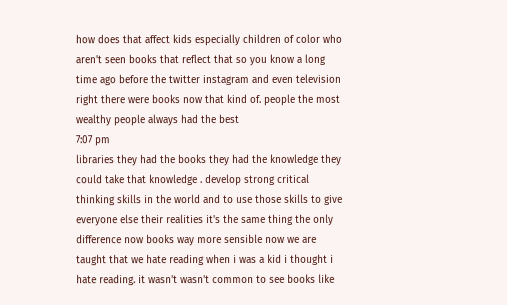how does that affect kids especially children of color who aren't seen books that reflect that so you know a long time ago before the twitter instagram and even television right there were books now that kind of. people the most wealthy people always had the best
7:07 pm
libraries they had the books they had the knowledge they could take that knowledge . develop strong critical thinking skills in the world and to use those skills to give everyone else their realities it's the same thing the only difference now books way more sensible now we are taught that we hate reading when i was a kid i thought i hate reading. it wasn't wasn't common to see books like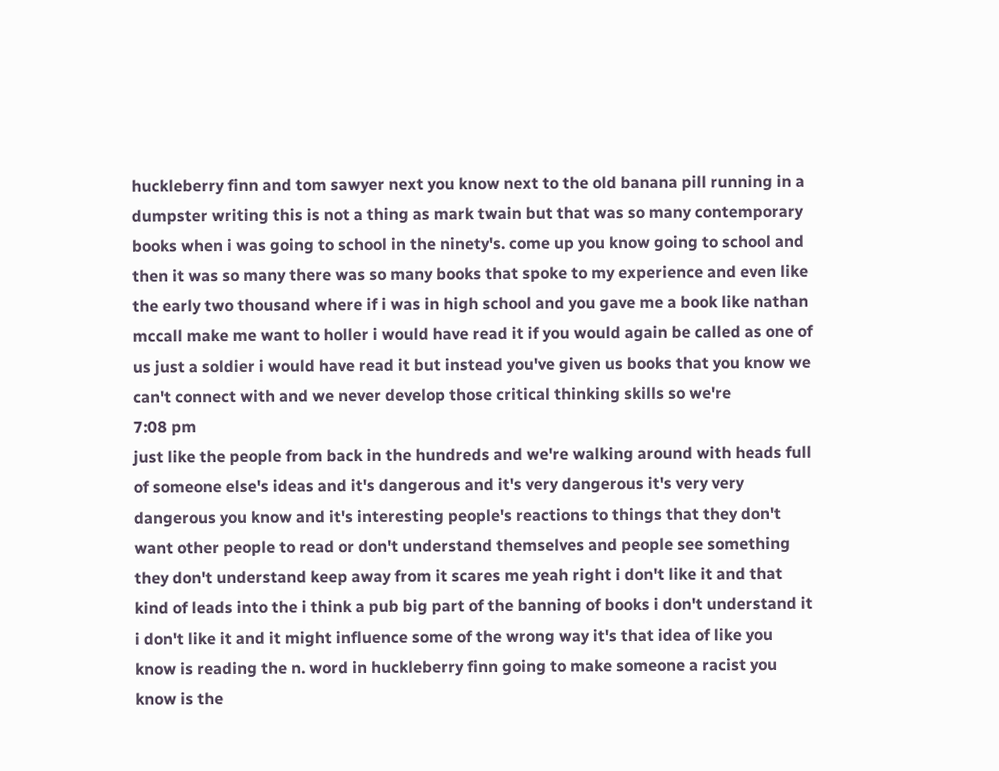huckleberry finn and tom sawyer next you know next to the old banana pill running in a dumpster writing this is not a thing as mark twain but that was so many contemporary books when i was going to school in the ninety's. come up you know going to school and then it was so many there was so many books that spoke to my experience and even like the early two thousand where if i was in high school and you gave me a book like nathan mccall make me want to holler i would have read it if you would again be called as one of us just a soldier i would have read it but instead you've given us books that you know we can't connect with and we never develop those critical thinking skills so we're
7:08 pm
just like the people from back in the hundreds and we're walking around with heads full of someone else's ideas and it's dangerous and it's very dangerous it's very very dangerous you know and it's interesting people's reactions to things that they don't want other people to read or don't understand themselves and people see something they don't understand keep away from it scares me yeah right i don't like it and that kind of leads into the i think a pub big part of the banning of books i don't understand it i don't like it and it might influence some of the wrong way it's that idea of like you know is reading the n. word in huckleberry finn going to make someone a racist you know is the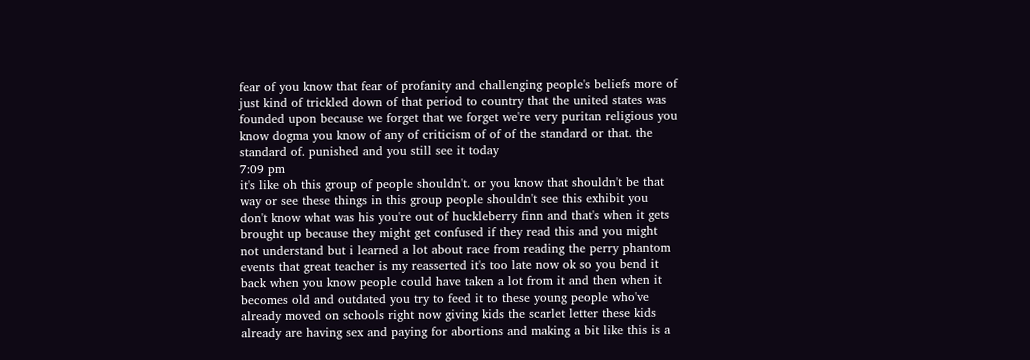fear of you know that fear of profanity and challenging people's beliefs more of just kind of trickled down of that period to country that the united states was founded upon because we forget that we forget we're very puritan religious you know dogma you know of any of criticism of of of the standard or that. the standard of. punished and you still see it today
7:09 pm
it's like oh this group of people shouldn't. or you know that shouldn't be that way or see these things in this group people shouldn't see this exhibit you don't know what was his you're out of huckleberry finn and that's when it gets brought up because they might get confused if they read this and you might not understand but i learned a lot about race from reading the perry phantom events that great teacher is my reasserted it's too late now ok so you bend it back when you know people could have taken a lot from it and then when it becomes old and outdated you try to feed it to these young people who've already moved on schools right now giving kids the scarlet letter these kids already are having sex and paying for abortions and making a bit like this is a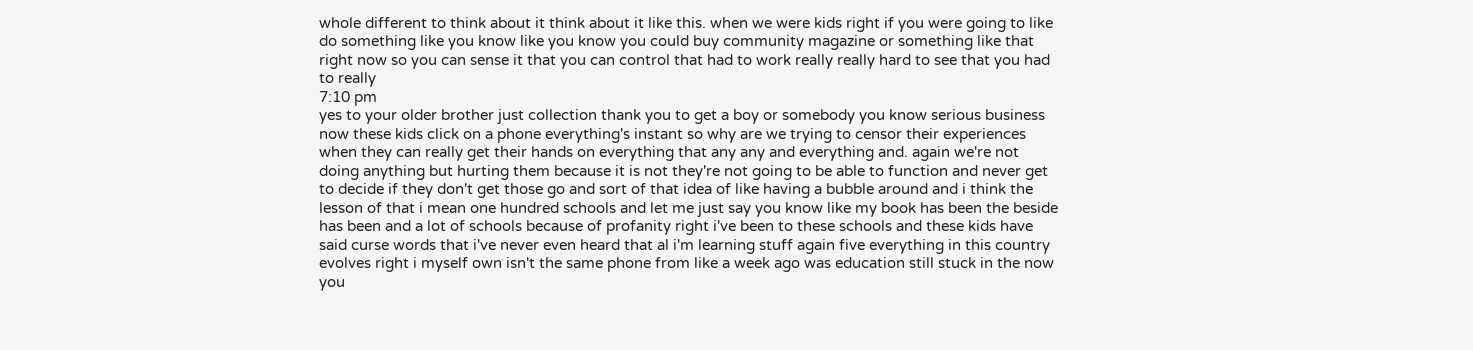whole different to think about it think about it like this. when we were kids right if you were going to like do something like you know like you know you could buy community magazine or something like that right now so you can sense it that you can control that had to work really really hard to see that you had to really
7:10 pm
yes to your older brother just collection thank you to get a boy or somebody you know serious business now these kids click on a phone everything's instant so why are we trying to censor their experiences when they can really get their hands on everything that any any and everything and. again we're not doing anything but hurting them because it is not they're not going to be able to function and never get to decide if they don't get those go and sort of that idea of like having a bubble around and i think the lesson of that i mean one hundred schools and let me just say you know like my book has been the beside has been and a lot of schools because of profanity right i've been to these schools and these kids have said curse words that i've never even heard that al i'm learning stuff again five everything in this country evolves right i myself own isn't the same phone from like a week ago was education still stuck in the now you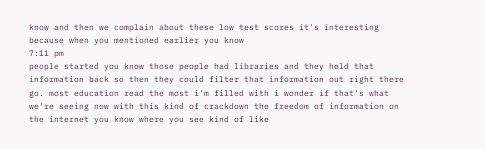know and then we complain about these low test scores it's interesting because when you mentioned earlier you know
7:11 pm
people started you know those people had libraries and they held that information back so then they could filter that information out right there go. most education read the most i'm filled with i wonder if that's what we're seeing now with this kind of crackdown the freedom of information on the internet you know where you see kind of like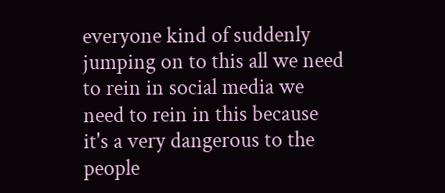everyone kind of suddenly jumping on to this all we need to rein in social media we need to rein in this because it's a very dangerous to the people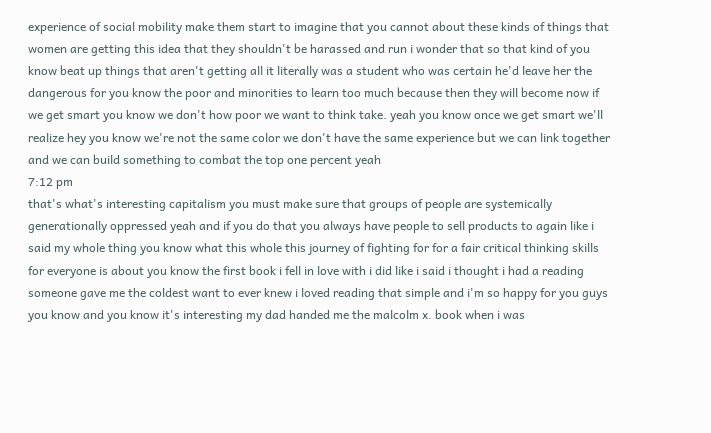experience of social mobility make them start to imagine that you cannot about these kinds of things that women are getting this idea that they shouldn't be harassed and run i wonder that so that kind of you know beat up things that aren't getting all it literally was a student who was certain he'd leave her the dangerous for you know the poor and minorities to learn too much because then they will become now if we get smart you know we don't how poor we want to think take. yeah you know once we get smart we'll realize hey you know we're not the same color we don't have the same experience but we can link together and we can build something to combat the top one percent yeah
7:12 pm
that's what's interesting capitalism you must make sure that groups of people are systemically generationally oppressed yeah and if you do that you always have people to sell products to again like i said my whole thing you know what this whole this journey of fighting for for a fair critical thinking skills for everyone is about you know the first book i fell in love with i did like i said i thought i had a reading someone gave me the coldest want to ever knew i loved reading that simple and i'm so happy for you guys you know and you know it's interesting my dad handed me the malcolm x. book when i was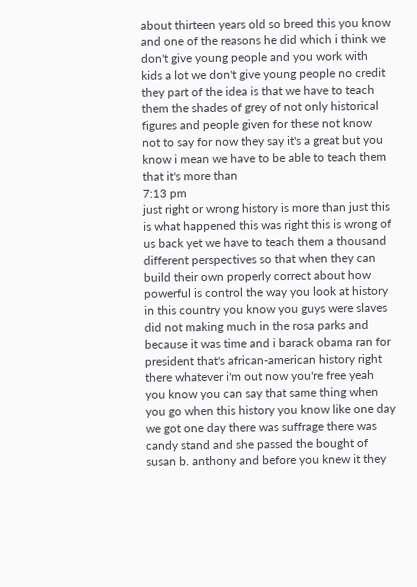about thirteen years old so breed this you know and one of the reasons he did which i think we don't give young people and you work with kids a lot we don't give young people no credit they part of the idea is that we have to teach them the shades of grey of not only historical figures and people given for these not know not to say for now they say it's a great but you know i mean we have to be able to teach them that it's more than
7:13 pm
just right or wrong history is more than just this is what happened this was right this is wrong of us back yet we have to teach them a thousand different perspectives so that when they can build their own properly correct about how powerful is control the way you look at history in this country you know you guys were slaves did not making much in the rosa parks and because it was time and i barack obama ran for president that's african-american history right there whatever i'm out now you're free yeah you know you can say that same thing when you go when this history you know like one day we got one day there was suffrage there was candy stand and she passed the bought of susan b. anthony and before you knew it they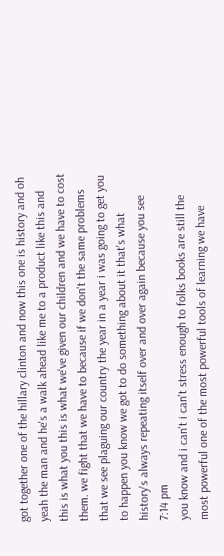got together one of the hillary clinton and now this one is history and oh yeah the man and he's a walk ahead like me to a product like this and this is what you this is what we've given our children and we have to cost them. we fight that we have to because if we don't the same problems that we see plaguing our country the year in a year i was going to get you to happen you know we got to do something about it that's what history's always repeating itself over and over again because you see
7:14 pm
you know and i can't i can't stress enough to folks books are still the most powerful one of the most powerful tools of learning we have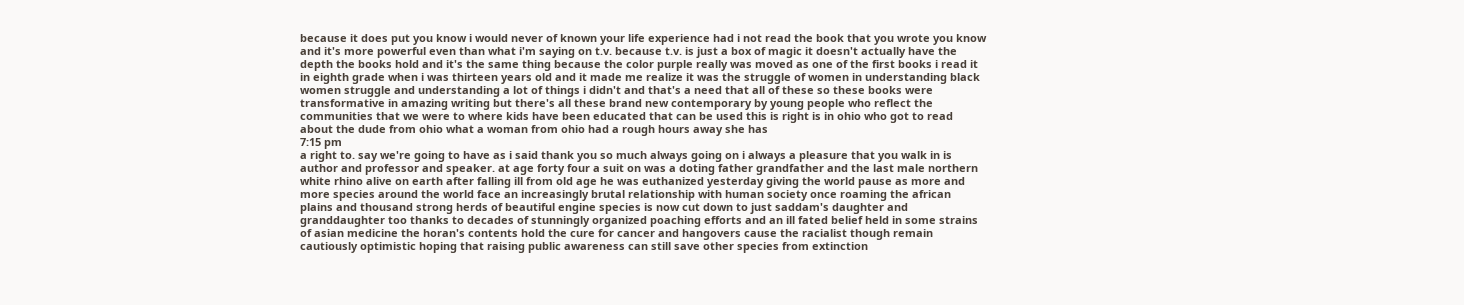because it does put you know i would never of known your life experience had i not read the book that you wrote you know and it's more powerful even than what i'm saying on t.v. because t.v. is just a box of magic it doesn't actually have the depth the books hold and it's the same thing because the color purple really was moved as one of the first books i read it in eighth grade when i was thirteen years old and it made me realize it was the struggle of women in understanding black women struggle and understanding a lot of things i didn't and that's a need that all of these so these books were transformative in amazing writing but there's all these brand new contemporary by young people who reflect the communities that we were to where kids have been educated that can be used this is right is in ohio who got to read about the dude from ohio what a woman from ohio had a rough hours away she has
7:15 pm
a right to. say we're going to have as i said thank you so much always going on i always a pleasure that you walk in is author and professor and speaker. at age forty four a suit on was a doting father grandfather and the last male northern white rhino alive on earth after falling ill from old age he was euthanized yesterday giving the world pause as more and more species around the world face an increasingly brutal relationship with human society once roaming the african plains and thousand strong herds of beautiful engine species is now cut down to just saddam's daughter and granddaughter too thanks to decades of stunningly organized poaching efforts and an ill fated belief held in some strains of asian medicine the horan's contents hold the cure for cancer and hangovers cause the racialist though remain cautiously optimistic hoping that raising public awareness can still save other species from extinction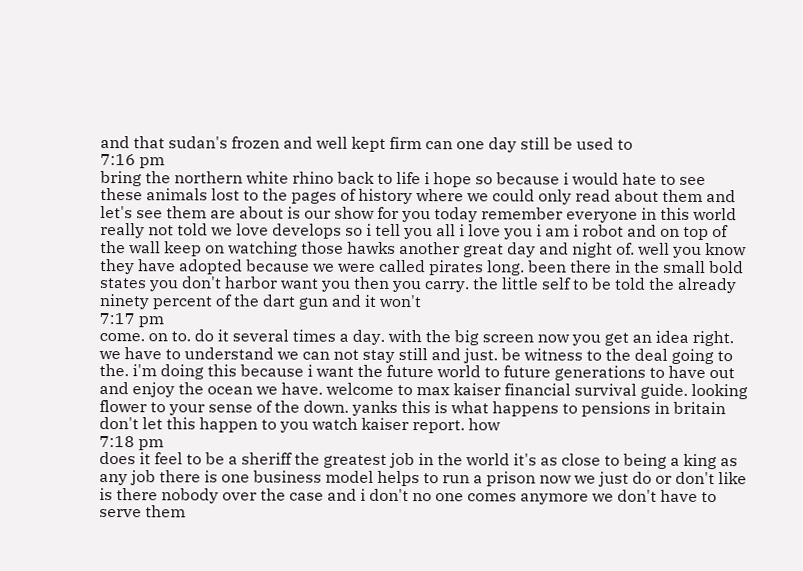and that sudan's frozen and well kept firm can one day still be used to
7:16 pm
bring the northern white rhino back to life i hope so because i would hate to see these animals lost to the pages of history where we could only read about them and let's see them are about is our show for you today remember everyone in this world really not told we love develops so i tell you all i love you i am i robot and on top of the wall keep on watching those hawks another great day and night of. well you know they have adopted because we were called pirates long. been there in the small bold states you don't harbor want you then you carry. the little self to be told the already ninety percent of the dart gun and it won't
7:17 pm
come. on to. do it several times a day. with the big screen now you get an idea right. we have to understand we can not stay still and just. be witness to the deal going to the. i'm doing this because i want the future world to future generations to have out and enjoy the ocean we have. welcome to max kaiser financial survival guide. looking flower to your sense of the down. yanks this is what happens to pensions in britain don't let this happen to you watch kaiser report. how
7:18 pm
does it feel to be a sheriff the greatest job in the world it's as close to being a king as any job there is one business model helps to run a prison now we just do or don't like is there nobody over the case and i don't no one comes anymore we don't have to serve them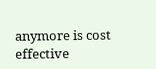anymore is cost effective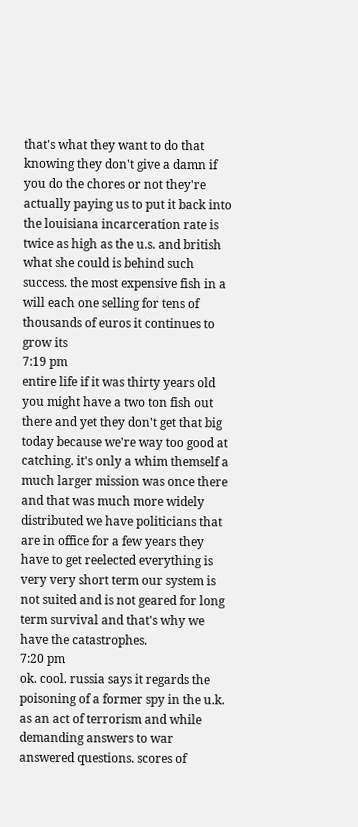that's what they want to do that knowing they don't give a damn if you do the chores or not they're actually paying us to put it back into the louisiana incarceration rate is twice as high as the u.s. and british what she could is behind such success. the most expensive fish in a will each one selling for tens of thousands of euros it continues to grow its
7:19 pm
entire life if it was thirty years old you might have a two ton fish out there and yet they don't get that big today because we're way too good at catching. it's only a whim themself a much larger mission was once there and that was much more widely distributed we have politicians that are in office for a few years they have to get reelected everything is very very short term our system is not suited and is not geared for long term survival and that's why we have the catastrophes.
7:20 pm
ok. cool. russia says it regards the poisoning of a former spy in the u.k. as an act of terrorism and while demanding answers to war answered questions. scores of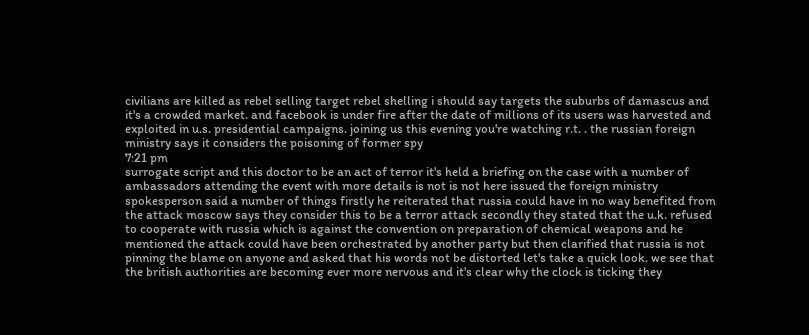civilians are killed as rebel selling target rebel shelling i should say targets the suburbs of damascus and it's a crowded market. and facebook is under fire after the date of millions of its users was harvested and exploited in u.s. presidential campaigns. joining us this evening you're watching r.t. . the russian foreign ministry says it considers the poisoning of former spy
7:21 pm
surrogate script and this doctor to be an act of terror it's held a briefing on the case with a number of ambassadors attending the event with more details is not is not here issued the foreign ministry spokesperson said a number of things firstly he reiterated that russia could have in no way benefited from the attack moscow says they consider this to be a terror attack secondly they stated that the u.k. refused to cooperate with russia which is against the convention on preparation of chemical weapons and he mentioned the attack could have been orchestrated by another party but then clarified that russia is not pinning the blame on anyone and asked that his words not be distorted let's take a quick look. we see that the british authorities are becoming ever more nervous and it's clear why the clock is ticking they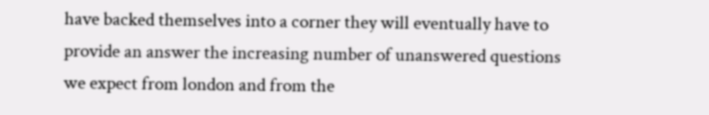have backed themselves into a corner they will eventually have to provide an answer the increasing number of unanswered questions we expect from london and from the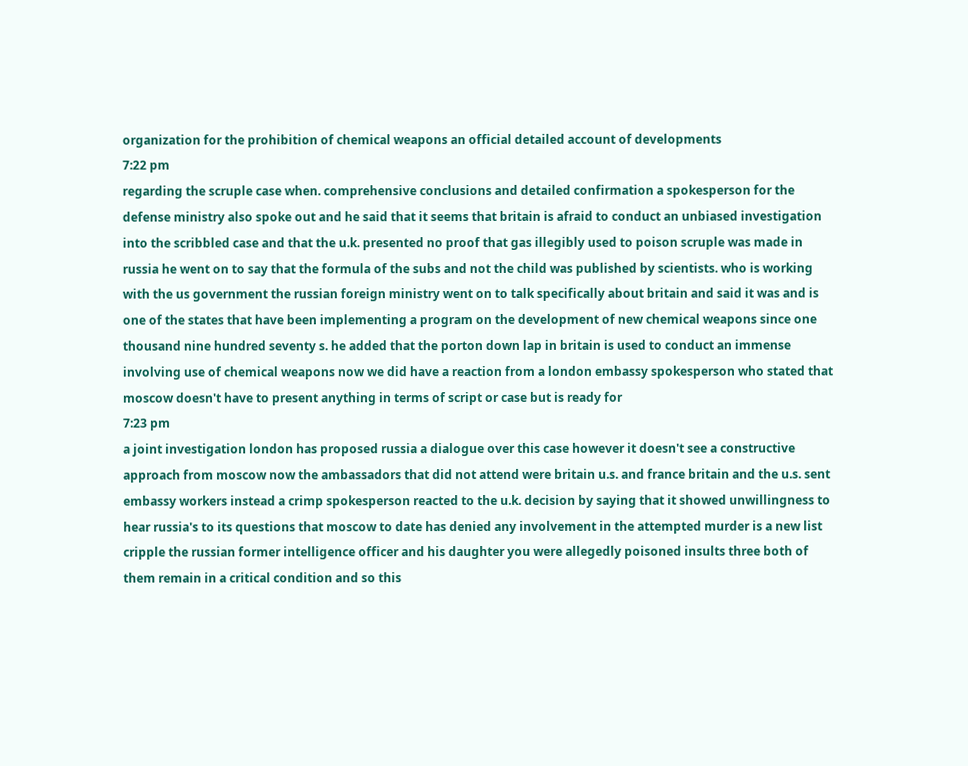organization for the prohibition of chemical weapons an official detailed account of developments
7:22 pm
regarding the scruple case when. comprehensive conclusions and detailed confirmation a spokesperson for the defense ministry also spoke out and he said that it seems that britain is afraid to conduct an unbiased investigation into the scribbled case and that the u.k. presented no proof that gas illegibly used to poison scruple was made in russia he went on to say that the formula of the subs and not the child was published by scientists. who is working with the us government the russian foreign ministry went on to talk specifically about britain and said it was and is one of the states that have been implementing a program on the development of new chemical weapons since one thousand nine hundred seventy s. he added that the porton down lap in britain is used to conduct an immense involving use of chemical weapons now we did have a reaction from a london embassy spokesperson who stated that moscow doesn't have to present anything in terms of script or case but is ready for
7:23 pm
a joint investigation london has proposed russia a dialogue over this case however it doesn't see a constructive approach from moscow now the ambassadors that did not attend were britain u.s. and france britain and the u.s. sent embassy workers instead a crimp spokesperson reacted to the u.k. decision by saying that it showed unwillingness to hear russia's to its questions that moscow to date has denied any involvement in the attempted murder is a new list cripple the russian former intelligence officer and his daughter you were allegedly poisoned insults three both of them remain in a critical condition and so this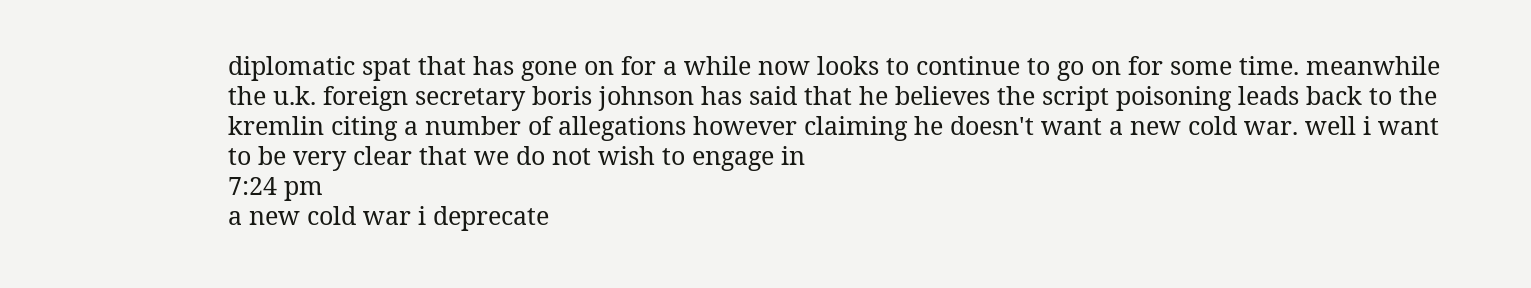diplomatic spat that has gone on for a while now looks to continue to go on for some time. meanwhile the u.k. foreign secretary boris johnson has said that he believes the script poisoning leads back to the kremlin citing a number of allegations however claiming he doesn't want a new cold war. well i want to be very clear that we do not wish to engage in
7:24 pm
a new cold war i deprecate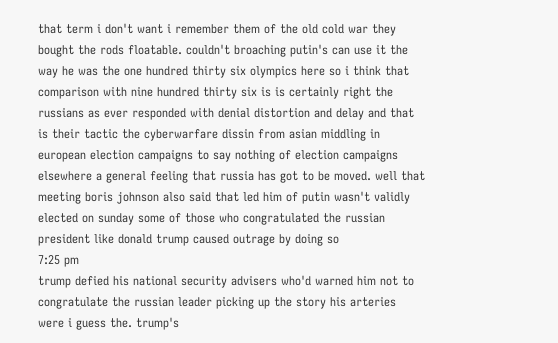that term i don't want i remember them of the old cold war they bought the rods floatable. couldn't broaching putin's can use it the way he was the one hundred thirty six olympics here so i think that comparison with nine hundred thirty six is is certainly right the russians as ever responded with denial distortion and delay and that is their tactic the cyberwarfare dissin from asian middling in european election campaigns to say nothing of election campaigns elsewhere a general feeling that russia has got to be moved. well that meeting boris johnson also said that led him of putin wasn't validly elected on sunday some of those who congratulated the russian president like donald trump caused outrage by doing so
7:25 pm
trump defied his national security advisers who'd warned him not to congratulate the russian leader picking up the story his arteries were i guess the. trump's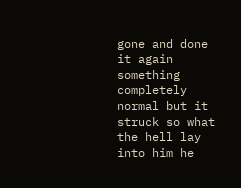gone and done it again something completely normal but it struck so what the hell lay into him he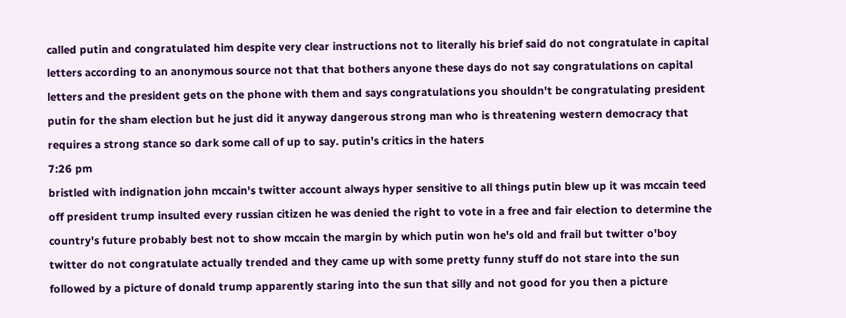called putin and congratulated him despite very clear instructions not to literally his brief said do not congratulate in capital letters according to an anonymous source not that that bothers anyone these days do not say congratulations on capital letters and the president gets on the phone with them and says congratulations you shouldn't be congratulating president putin for the sham election but he just did it anyway dangerous strong man who is threatening western democracy that requires a strong stance so dark some call of up to say. putin's critics in the haters
7:26 pm
bristled with indignation john mccain's twitter account always hyper sensitive to all things putin blew up it was mccain teed off president trump insulted every russian citizen he was denied the right to vote in a free and fair election to determine the country's future probably best not to show mccain the margin by which putin won he's old and frail but twitter o'boy twitter do not congratulate actually trended and they came up with some pretty funny stuff do not stare into the sun followed by a picture of donald trump apparently staring into the sun that silly and not good for you then a picture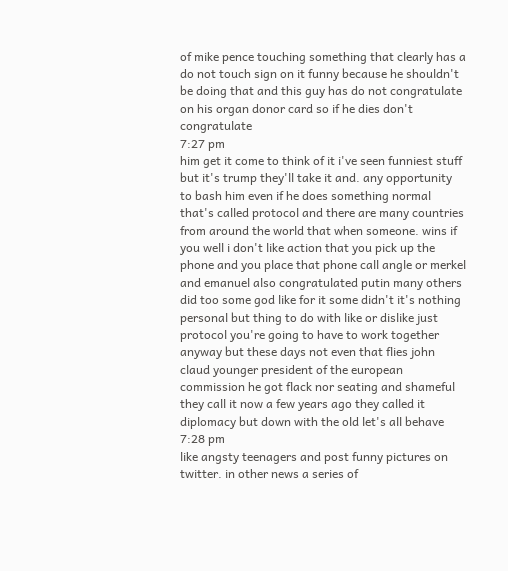of mike pence touching something that clearly has a do not touch sign on it funny because he shouldn't be doing that and this guy has do not congratulate on his organ donor card so if he dies don't congratulate
7:27 pm
him get it come to think of it i've seen funniest stuff but it's trump they'll take it and. any opportunity to bash him even if he does something normal that's called protocol and there are many countries from around the world that when someone. wins if you well i don't like action that you pick up the phone and you place that phone call angle or merkel and emanuel also congratulated putin many others did too some god like for it some didn't it's nothing personal but thing to do with like or dislike just protocol you're going to have to work together anyway but these days not even that flies john claud younger president of the european commission he got flack nor seating and shameful they call it now a few years ago they called it diplomacy but down with the old let's all behave
7:28 pm
like angsty teenagers and post funny pictures on twitter. in other news a series of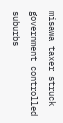misawa taxer struck government controlled suburbs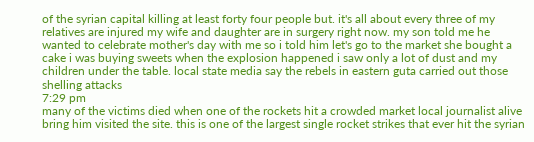of the syrian capital killing at least forty four people but. it's all about every three of my relatives are injured my wife and daughter are in surgery right now. my son told me he wanted to celebrate mother's day with me so i told him let's go to the market she bought a cake i was buying sweets when the explosion happened i saw only a lot of dust and my children under the table. local state media say the rebels in eastern guta carried out those shelling attacks
7:29 pm
many of the victims died when one of the rockets hit a crowded market local journalist alive bring him visited the site. this is one of the largest single rocket strikes that ever hit the syrian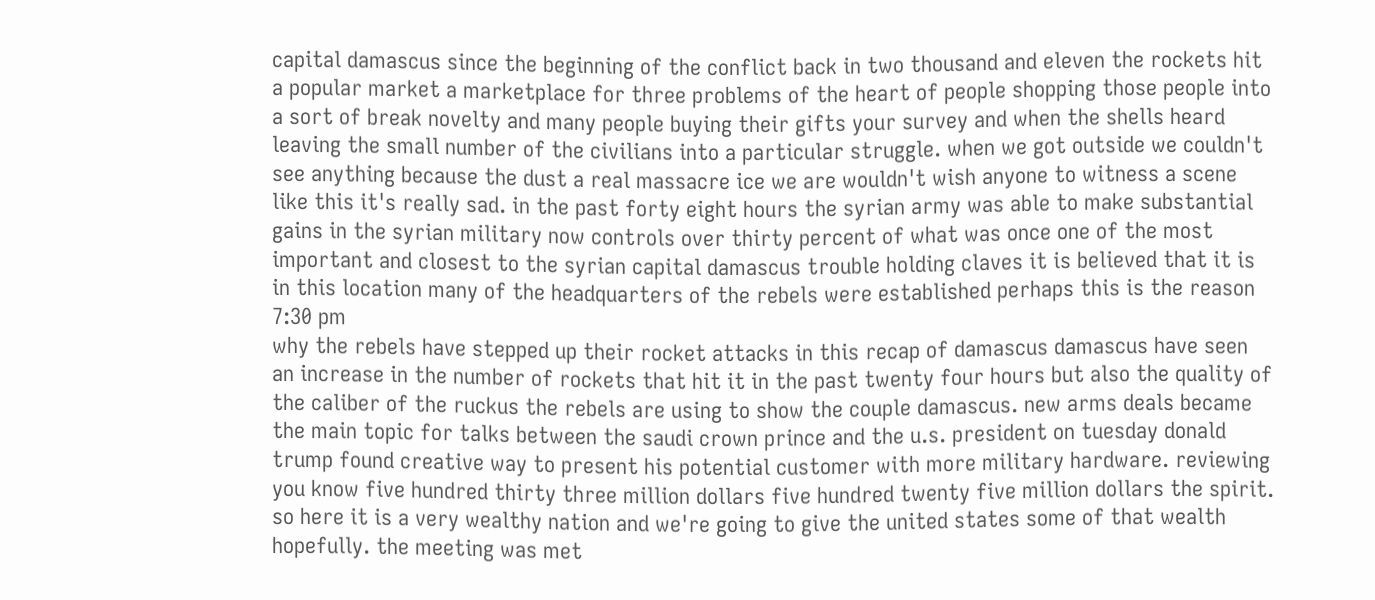capital damascus since the beginning of the conflict back in two thousand and eleven the rockets hit a popular market a marketplace for three problems of the heart of people shopping those people into a sort of break novelty and many people buying their gifts your survey and when the shells heard leaving the small number of the civilians into a particular struggle. when we got outside we couldn't see anything because the dust a real massacre ice we are wouldn't wish anyone to witness a scene like this it's really sad. in the past forty eight hours the syrian army was able to make substantial gains in the syrian military now controls over thirty percent of what was once one of the most important and closest to the syrian capital damascus trouble holding claves it is believed that it is in this location many of the headquarters of the rebels were established perhaps this is the reason
7:30 pm
why the rebels have stepped up their rocket attacks in this recap of damascus damascus have seen an increase in the number of rockets that hit it in the past twenty four hours but also the quality of the caliber of the ruckus the rebels are using to show the couple damascus. new arms deals became the main topic for talks between the saudi crown prince and the u.s. president on tuesday donald trump found creative way to present his potential customer with more military hardware. reviewing you know five hundred thirty three million dollars five hundred twenty five million dollars the spirit. so here it is a very wealthy nation and we're going to give the united states some of that wealth hopefully. the meeting was met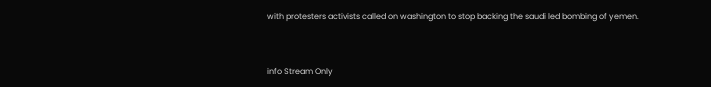with protesters activists called on washington to stop backing the saudi led bombing of yemen.


info Stream Only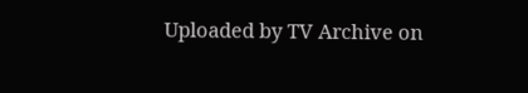Uploaded by TV Archive on